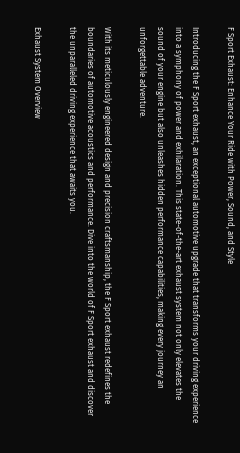F Sport Exhaust: Enhance Your Ride with Power, Sound, and Style

Introducing the F Sport exhaust, an exceptional automotive upgrade that transforms your driving experience into a symphony of power and exhilaration. This state-of-the-art exhaust system not only elevates the sound of your engine but also unleashes hidden performance capabilities, making every journey an unforgettable adventure.

With its meticulously engineered design and precision craftsmanship, the F Sport exhaust redefines the boundaries of automotive acoustics and performance. Dive into the world of F Sport exhaust and discover the unparalleled driving experience that awaits you.

Exhaust System Overview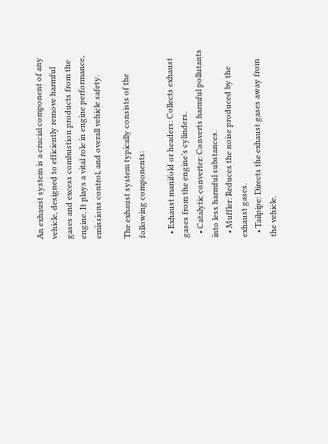An exhaust system is a crucial component of any vehicle, designed to efficiently remove harmful gases and excess combustion products from the engine. It plays a vital role in engine performance, emissions control, and overall vehicle safety.

The exhaust system typically consists of the following components:

  • Exhaust manifold or headers: Collects exhaust gases from the engine’s cylinders.
  • Catalytic converter: Converts harmful pollutants into less harmful substances.
  • Muffler: Reduces the noise produced by the exhaust gases.
  • Tailpipe: Directs the exhaust gases away from the vehicle.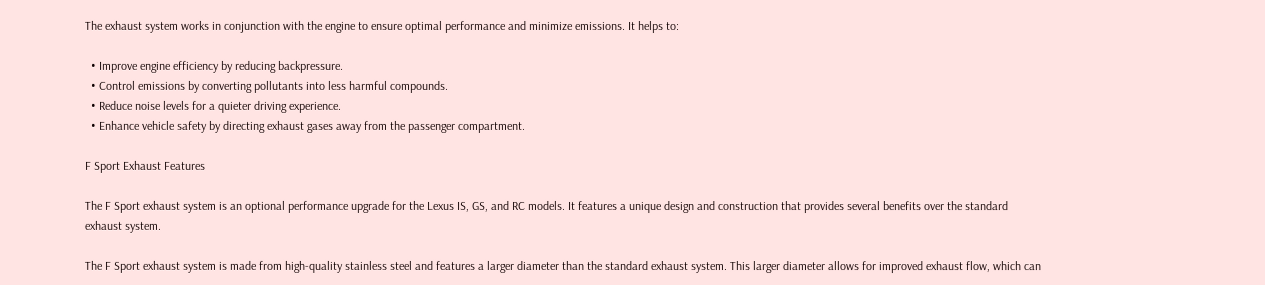The exhaust system works in conjunction with the engine to ensure optimal performance and minimize emissions. It helps to:

  • Improve engine efficiency by reducing backpressure.
  • Control emissions by converting pollutants into less harmful compounds.
  • Reduce noise levels for a quieter driving experience.
  • Enhance vehicle safety by directing exhaust gases away from the passenger compartment.

F Sport Exhaust Features

The F Sport exhaust system is an optional performance upgrade for the Lexus IS, GS, and RC models. It features a unique design and construction that provides several benefits over the standard exhaust system.

The F Sport exhaust system is made from high-quality stainless steel and features a larger diameter than the standard exhaust system. This larger diameter allows for improved exhaust flow, which can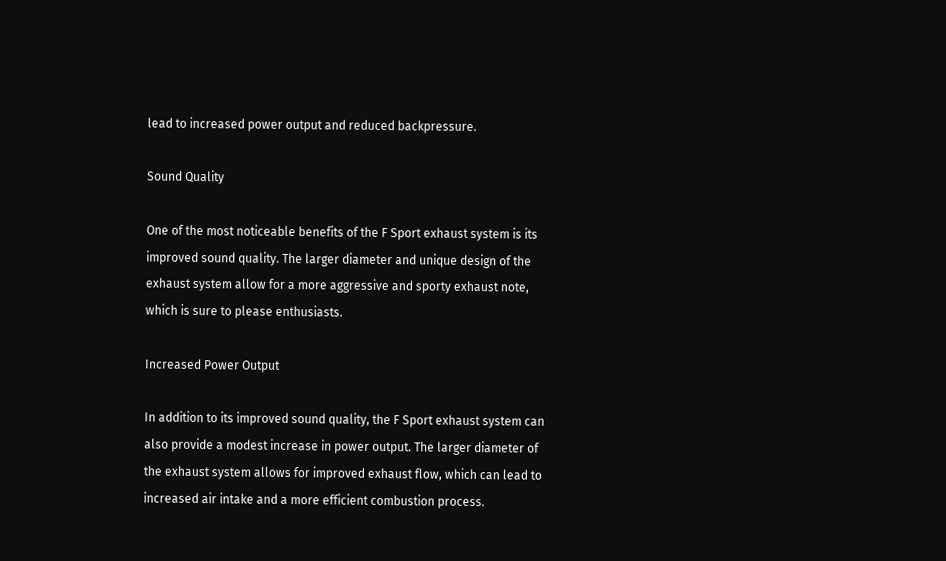lead to increased power output and reduced backpressure.

Sound Quality

One of the most noticeable benefits of the F Sport exhaust system is its improved sound quality. The larger diameter and unique design of the exhaust system allow for a more aggressive and sporty exhaust note, which is sure to please enthusiasts.

Increased Power Output

In addition to its improved sound quality, the F Sport exhaust system can also provide a modest increase in power output. The larger diameter of the exhaust system allows for improved exhaust flow, which can lead to increased air intake and a more efficient combustion process.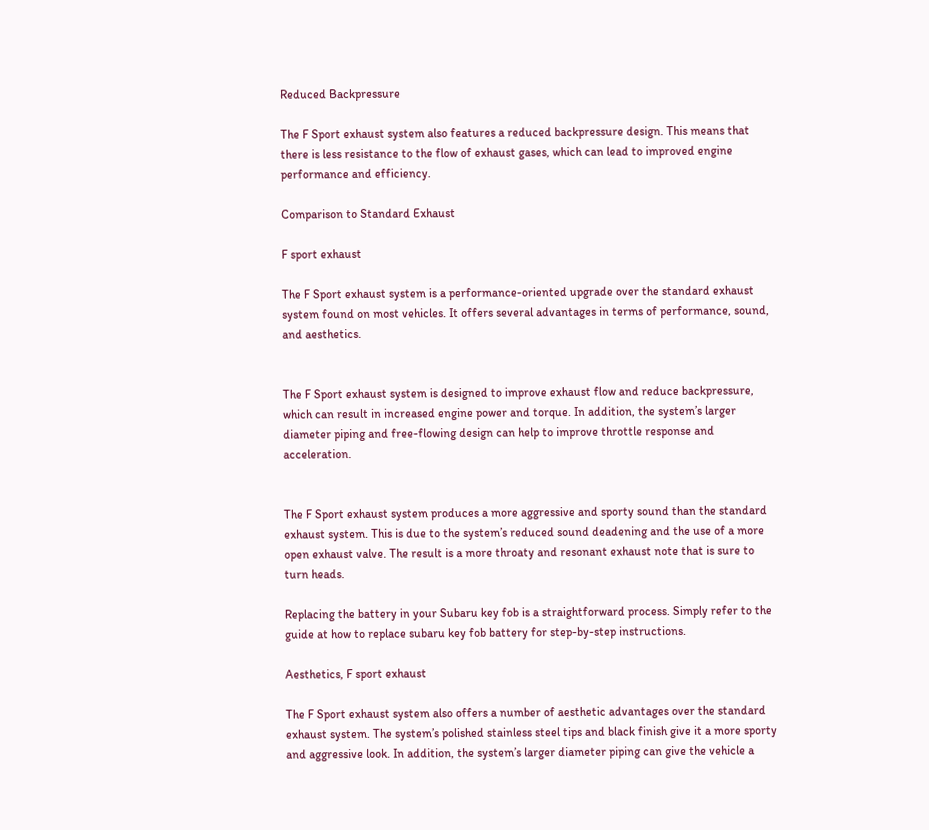Reduced Backpressure

The F Sport exhaust system also features a reduced backpressure design. This means that there is less resistance to the flow of exhaust gases, which can lead to improved engine performance and efficiency.

Comparison to Standard Exhaust

F sport exhaust

The F Sport exhaust system is a performance-oriented upgrade over the standard exhaust system found on most vehicles. It offers several advantages in terms of performance, sound, and aesthetics.


The F Sport exhaust system is designed to improve exhaust flow and reduce backpressure, which can result in increased engine power and torque. In addition, the system’s larger diameter piping and free-flowing design can help to improve throttle response and acceleration.


The F Sport exhaust system produces a more aggressive and sporty sound than the standard exhaust system. This is due to the system’s reduced sound deadening and the use of a more open exhaust valve. The result is a more throaty and resonant exhaust note that is sure to turn heads.

Replacing the battery in your Subaru key fob is a straightforward process. Simply refer to the guide at how to replace subaru key fob battery for step-by-step instructions.

Aesthetics, F sport exhaust

The F Sport exhaust system also offers a number of aesthetic advantages over the standard exhaust system. The system’s polished stainless steel tips and black finish give it a more sporty and aggressive look. In addition, the system’s larger diameter piping can give the vehicle a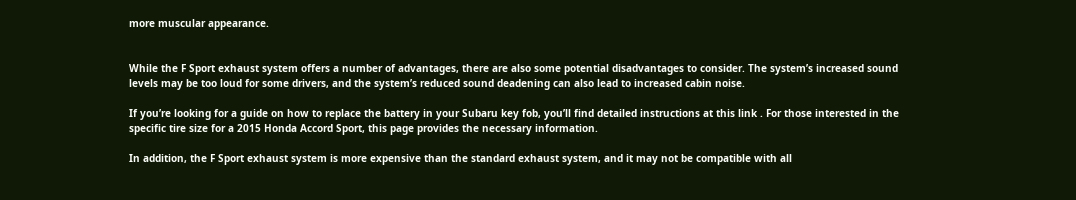more muscular appearance.


While the F Sport exhaust system offers a number of advantages, there are also some potential disadvantages to consider. The system’s increased sound levels may be too loud for some drivers, and the system’s reduced sound deadening can also lead to increased cabin noise.

If you’re looking for a guide on how to replace the battery in your Subaru key fob, you’ll find detailed instructions at this link . For those interested in the specific tire size for a 2015 Honda Accord Sport, this page provides the necessary information.

In addition, the F Sport exhaust system is more expensive than the standard exhaust system, and it may not be compatible with all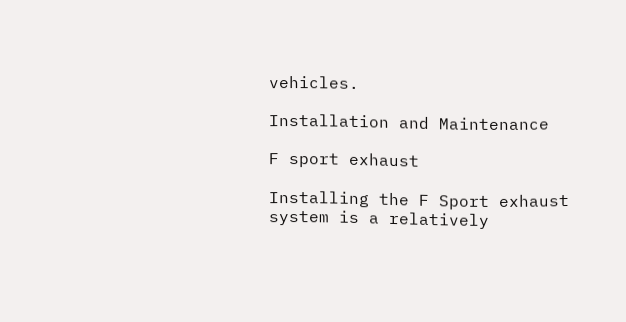vehicles.

Installation and Maintenance

F sport exhaust

Installing the F Sport exhaust system is a relatively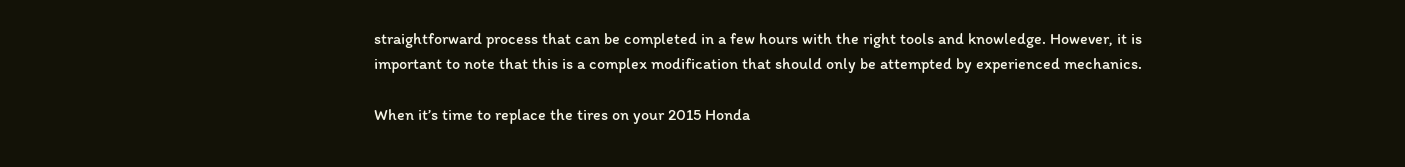straightforward process that can be completed in a few hours with the right tools and knowledge. However, it is important to note that this is a complex modification that should only be attempted by experienced mechanics.

When it’s time to replace the tires on your 2015 Honda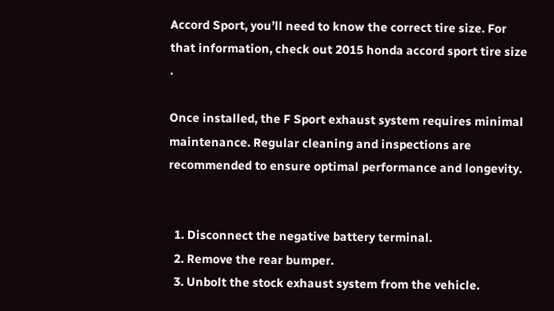Accord Sport, you’ll need to know the correct tire size. For that information, check out 2015 honda accord sport tire size .

Once installed, the F Sport exhaust system requires minimal maintenance. Regular cleaning and inspections are recommended to ensure optimal performance and longevity.


  1. Disconnect the negative battery terminal.
  2. Remove the rear bumper.
  3. Unbolt the stock exhaust system from the vehicle.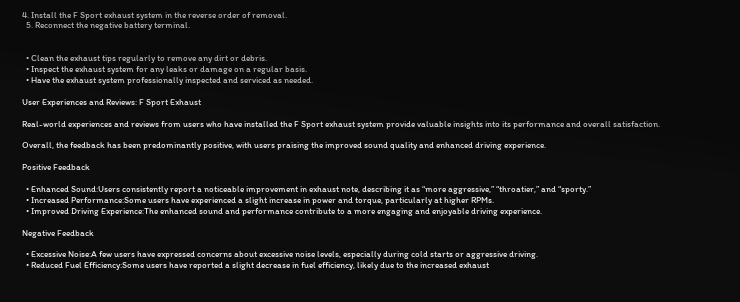4. Install the F Sport exhaust system in the reverse order of removal.
  5. Reconnect the negative battery terminal.


  • Clean the exhaust tips regularly to remove any dirt or debris.
  • Inspect the exhaust system for any leaks or damage on a regular basis.
  • Have the exhaust system professionally inspected and serviced as needed.

User Experiences and Reviews: F Sport Exhaust

Real-world experiences and reviews from users who have installed the F Sport exhaust system provide valuable insights into its performance and overall satisfaction.

Overall, the feedback has been predominantly positive, with users praising the improved sound quality and enhanced driving experience.

Positive Feedback

  • Enhanced Sound:Users consistently report a noticeable improvement in exhaust note, describing it as “more aggressive,” “throatier,” and “sporty.”
  • Increased Performance:Some users have experienced a slight increase in power and torque, particularly at higher RPMs.
  • Improved Driving Experience:The enhanced sound and performance contribute to a more engaging and enjoyable driving experience.

Negative Feedback

  • Excessive Noise:A few users have expressed concerns about excessive noise levels, especially during cold starts or aggressive driving.
  • Reduced Fuel Efficiency:Some users have reported a slight decrease in fuel efficiency, likely due to the increased exhaust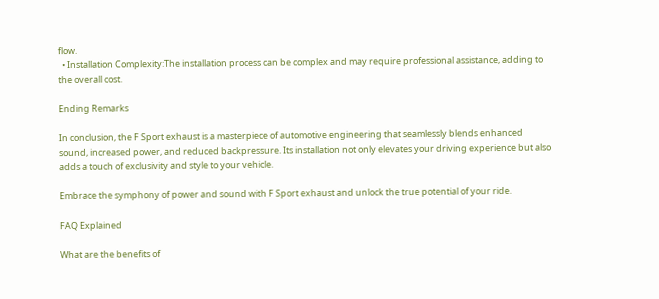flow.
  • Installation Complexity:The installation process can be complex and may require professional assistance, adding to the overall cost.

Ending Remarks

In conclusion, the F Sport exhaust is a masterpiece of automotive engineering that seamlessly blends enhanced sound, increased power, and reduced backpressure. Its installation not only elevates your driving experience but also adds a touch of exclusivity and style to your vehicle.

Embrace the symphony of power and sound with F Sport exhaust and unlock the true potential of your ride.

FAQ Explained

What are the benefits of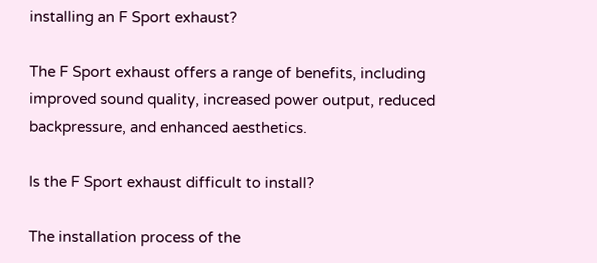installing an F Sport exhaust?

The F Sport exhaust offers a range of benefits, including improved sound quality, increased power output, reduced backpressure, and enhanced aesthetics.

Is the F Sport exhaust difficult to install?

The installation process of the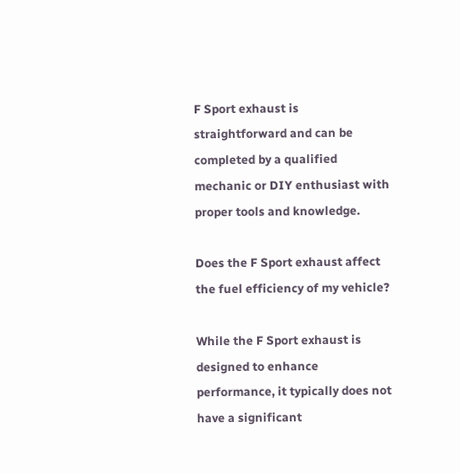F Sport exhaust is straightforward and can be completed by a qualified mechanic or DIY enthusiast with proper tools and knowledge.

Does the F Sport exhaust affect the fuel efficiency of my vehicle?

While the F Sport exhaust is designed to enhance performance, it typically does not have a significant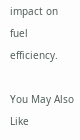impact on fuel efficiency.

You May Also Like